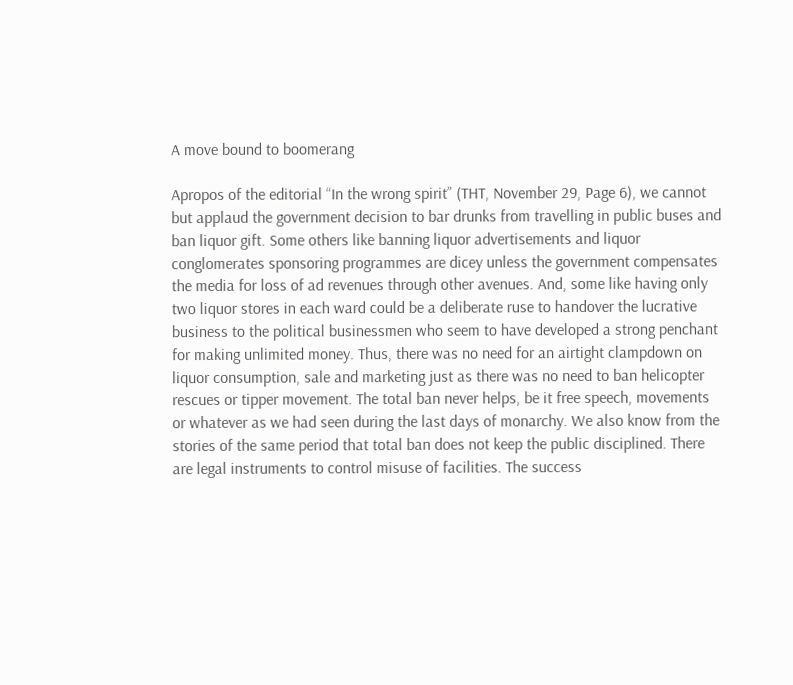A move bound to boomerang

Apropos of the editorial “In the wrong spirit” (THT, November 29, Page 6), we cannot but applaud the government decision to bar drunks from travelling in public buses and ban liquor gift. Some others like banning liquor advertisements and liquor conglomerates sponsoring programmes are dicey unless the government compensates the media for loss of ad revenues through other avenues. And, some like having only two liquor stores in each ward could be a deliberate ruse to handover the lucrative business to the political businessmen who seem to have developed a strong penchant for making unlimited money. Thus, there was no need for an airtight clampdown on liquor consumption, sale and marketing just as there was no need to ban helicopter rescues or tipper movement. The total ban never helps, be it free speech, movements or whatever as we had seen during the last days of monarchy. We also know from the stories of the same period that total ban does not keep the public disciplined. There are legal instruments to control misuse of facilities. The success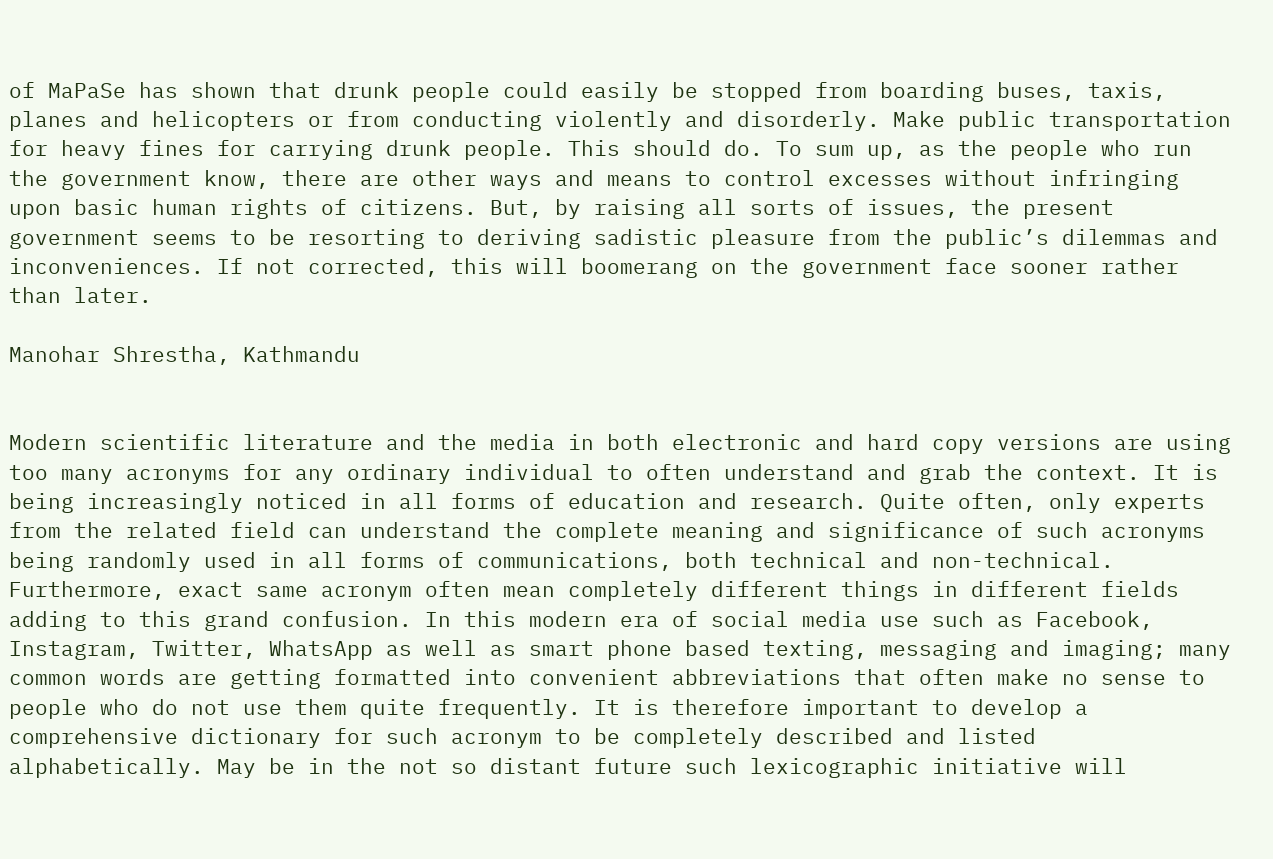of MaPaSe has shown that drunk people could easily be stopped from boarding buses, taxis, planes and helicopters or from conducting violently and disorderly. Make public transportation for heavy fines for carrying drunk people. This should do. To sum up, as the people who run the government know, there are other ways and means to control excesses without infringing upon basic human rights of citizens. But, by raising all sorts of issues, the present government seems to be resorting to deriving sadistic pleasure from the public’s dilemmas and inconveniences. If not corrected, this will boomerang on the government face sooner rather than later.

Manohar Shrestha, Kathmandu


Modern scientific literature and the media in both electronic and hard copy versions are using too many acronyms for any ordinary individual to often understand and grab the context. It is being increasingly noticed in all forms of education and research. Quite often, only experts from the related field can understand the complete meaning and significance of such acronyms being randomly used in all forms of communications, both technical and non-technical. Furthermore, exact same acronym often mean completely different things in different fields adding to this grand confusion. In this modern era of social media use such as Facebook, Instagram, Twitter, WhatsApp as well as smart phone based texting, messaging and imaging; many common words are getting formatted into convenient abbreviations that often make no sense to people who do not use them quite frequently. It is therefore important to develop a comprehensive dictionary for such acronym to be completely described and listed alphabetically. May be in the not so distant future such lexicographic initiative will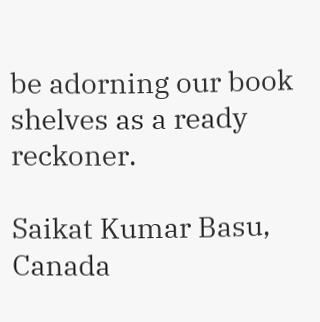be adorning our book shelves as a ready reckoner.

Saikat Kumar Basu, Canada